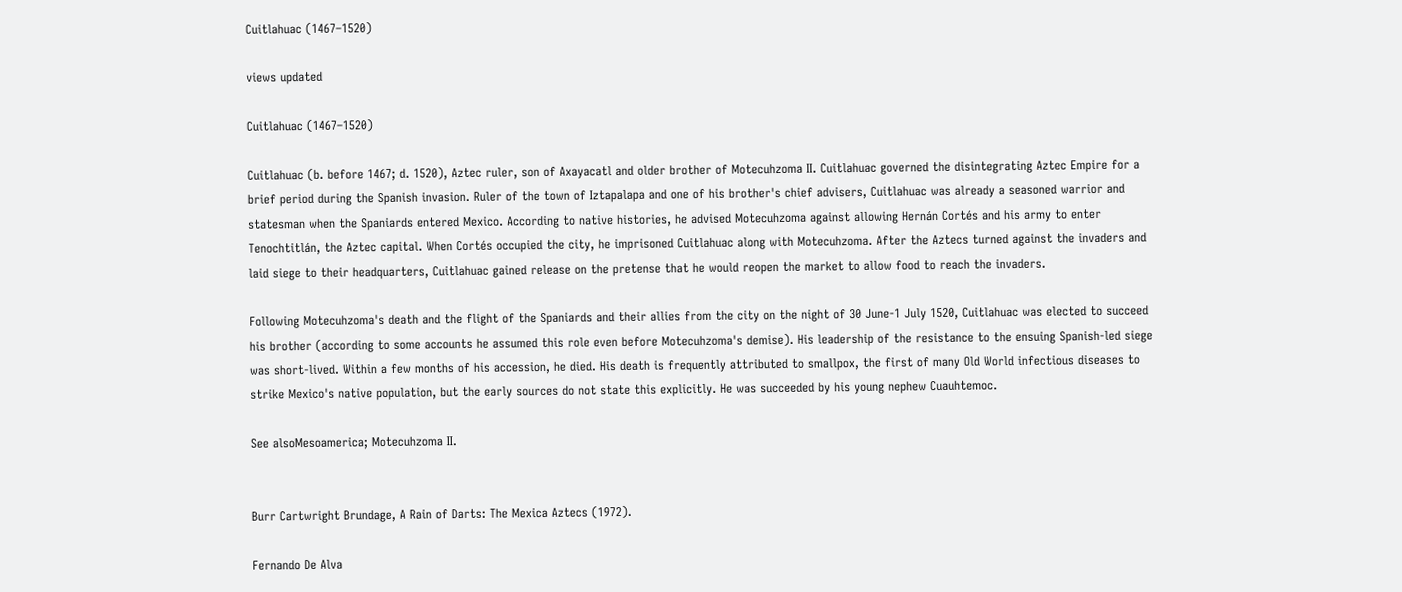Cuitlahuac (1467–1520)

views updated

Cuitlahuac (1467–1520)

Cuitlahuac (b. before 1467; d. 1520), Aztec ruler, son of Axayacatl and older brother of Motecuhzoma II. Cuitlahuac governed the disintegrating Aztec Empire for a brief period during the Spanish invasion. Ruler of the town of Iztapalapa and one of his brother's chief advisers, Cuitlahuac was already a seasoned warrior and statesman when the Spaniards entered Mexico. According to native histories, he advised Motecuhzoma against allowing Hernán Cortés and his army to enter Tenochtitlán, the Aztec capital. When Cortés occupied the city, he imprisoned Cuitlahuac along with Motecuhzoma. After the Aztecs turned against the invaders and laid siege to their headquarters, Cuitlahuac gained release on the pretense that he would reopen the market to allow food to reach the invaders.

Following Motecuhzoma's death and the flight of the Spaniards and their allies from the city on the night of 30 June-1 July 1520, Cuitlahuac was elected to succeed his brother (according to some accounts he assumed this role even before Motecuhzoma's demise). His leadership of the resistance to the ensuing Spanish-led siege was short-lived. Within a few months of his accession, he died. His death is frequently attributed to smallpox, the first of many Old World infectious diseases to strike Mexico's native population, but the early sources do not state this explicitly. He was succeeded by his young nephew Cuauhtemoc.

See alsoMesoamerica; Motecuhzoma II.


Burr Cartwright Brundage, A Rain of Darts: The Mexica Aztecs (1972).

Fernando De Alva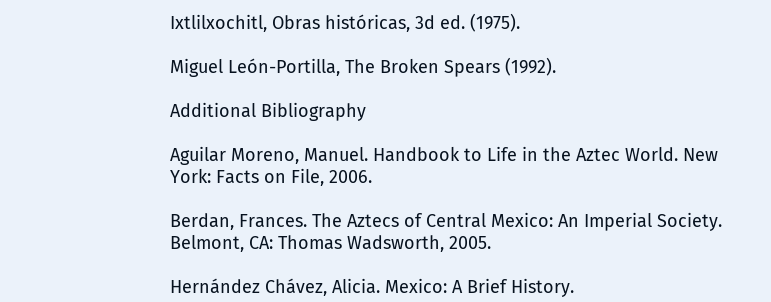Ixtlilxochitl, Obras históricas, 3d ed. (1975).

Miguel León-Portilla, The Broken Spears (1992).

Additional Bibliography

Aguilar Moreno, Manuel. Handbook to Life in the Aztec World. New York: Facts on File, 2006.

Berdan, Frances. The Aztecs of Central Mexico: An Imperial Society. Belmont, CA: Thomas Wadsworth, 2005.

Hernández Chávez, Alicia. Mexico: A Brief History.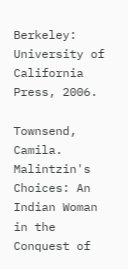Berkeley: University of California Press, 2006.

Townsend, Camila. Malintzin's Choices: An Indian Woman in the Conquest of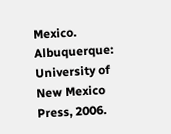Mexico. Albuquerque: University of New Mexico Press, 2006.